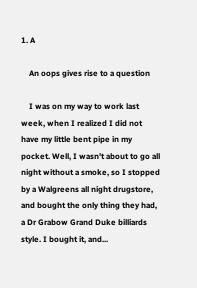1. A

    An oops gives rise to a question

    I was on my way to work last week, when I realized I did not have my little bent pipe in my pocket. Well, I wasn't about to go all night without a smoke, so I stopped by a Walgreens all night drugstore, and bought the only thing they had, a Dr Grabow Grand Duke billiards style. I bought it, and...